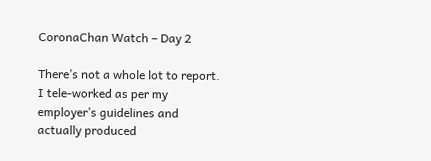CoronaChan Watch – Day 2

There’s not a whole lot to report. I tele-worked as per my employer’s guidelines and actually produced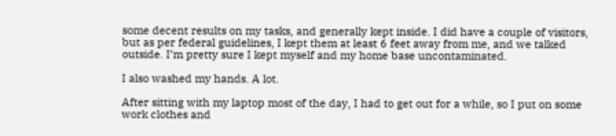some decent results on my tasks, and generally kept inside. I did have a couple of visitors, but as per federal guidelines, I kept them at least 6 feet away from me, and we talked outside. I’m pretty sure I kept myself and my home base uncontaminated.

I also washed my hands. A lot.

After sitting with my laptop most of the day, I had to get out for a while, so I put on some work clothes and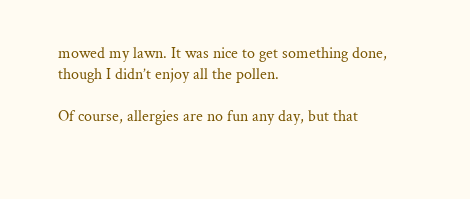mowed my lawn. It was nice to get something done, though I didn’t enjoy all the pollen.

Of course, allergies are no fun any day, but that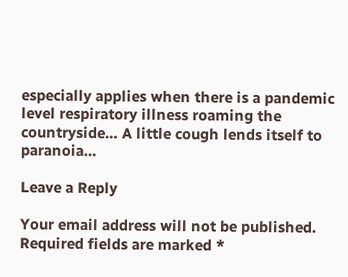especially applies when there is a pandemic level respiratory illness roaming the countryside… A little cough lends itself to paranoia…

Leave a Reply

Your email address will not be published. Required fields are marked *